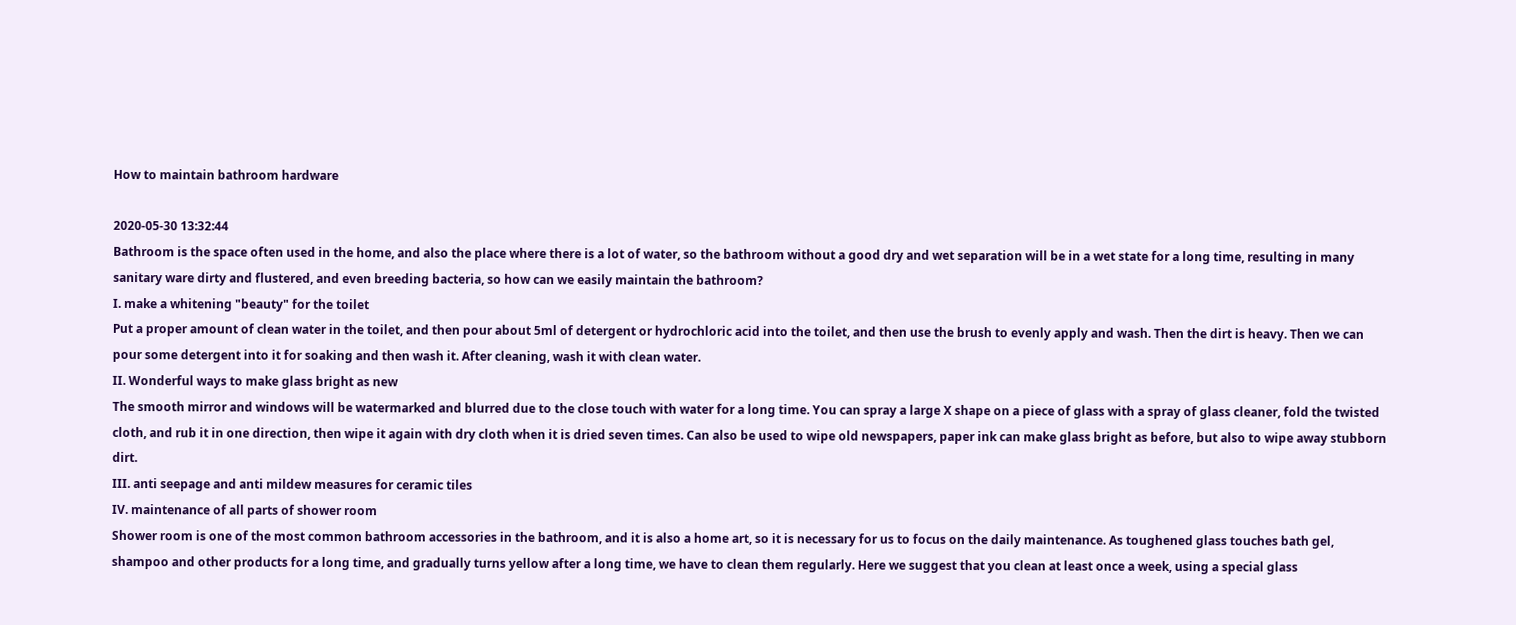How to maintain bathroom hardware

2020-05-30 13:32:44
Bathroom is the space often used in the home, and also the place where there is a lot of water, so the bathroom without a good dry and wet separation will be in a wet state for a long time, resulting in many sanitary ware dirty and flustered, and even breeding bacteria, so how can we easily maintain the bathroom?
I. make a whitening "beauty" for the toilet
Put a proper amount of clean water in the toilet, and then pour about 5ml of detergent or hydrochloric acid into the toilet, and then use the brush to evenly apply and wash. Then the dirt is heavy. Then we can pour some detergent into it for soaking and then wash it. After cleaning, wash it with clean water.
II. Wonderful ways to make glass bright as new
The smooth mirror and windows will be watermarked and blurred due to the close touch with water for a long time. You can spray a large X shape on a piece of glass with a spray of glass cleaner, fold the twisted cloth, and rub it in one direction, then wipe it again with dry cloth when it is dried seven times. Can also be used to wipe old newspapers, paper ink can make glass bright as before, but also to wipe away stubborn dirt.
III. anti seepage and anti mildew measures for ceramic tiles
IV. maintenance of all parts of shower room
Shower room is one of the most common bathroom accessories in the bathroom, and it is also a home art, so it is necessary for us to focus on the daily maintenance. As toughened glass touches bath gel, shampoo and other products for a long time, and gradually turns yellow after a long time, we have to clean them regularly. Here we suggest that you clean at least once a week, using a special glass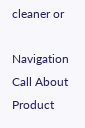cleaner or

Navigation Call About Product